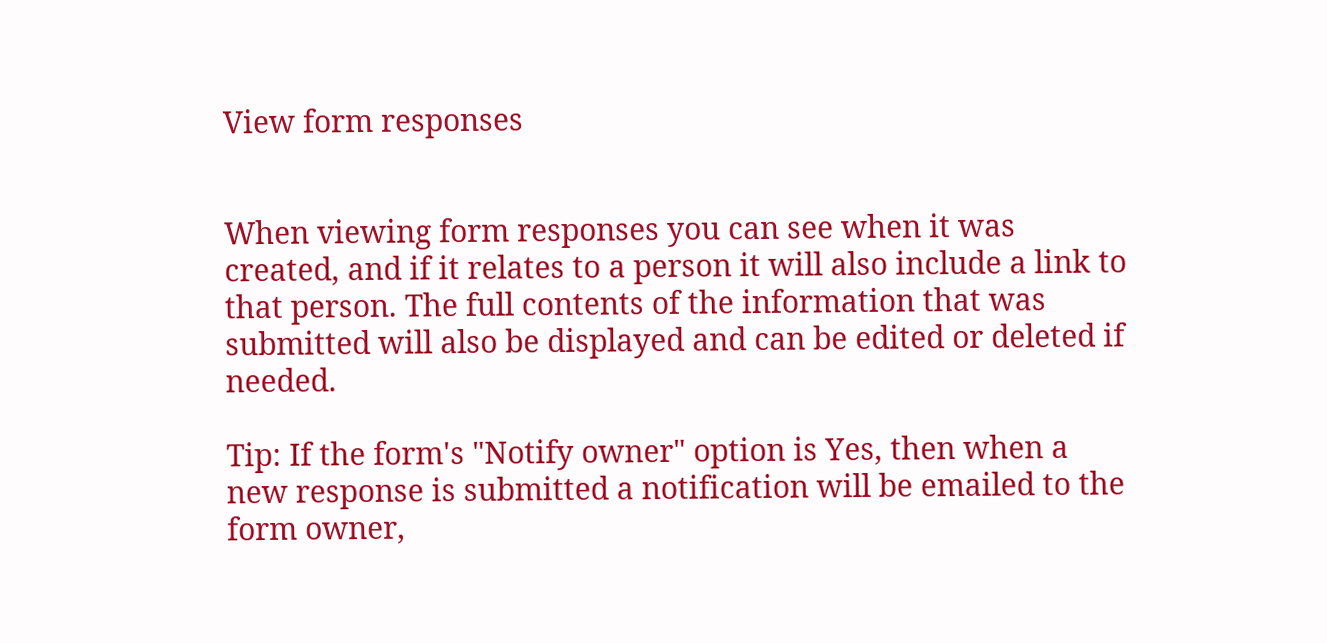View form responses


When viewing form responses you can see when it was created, and if it relates to a person it will also include a link to that person. The full contents of the information that was submitted will also be displayed and can be edited or deleted if needed.

Tip: If the form's "Notify owner" option is Yes, then when a new response is submitted a notification will be emailed to the form owner,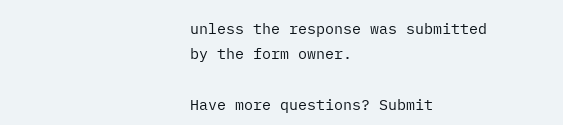unless the response was submitted by the form owner.

Have more questions? Submit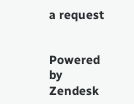a request


Powered by Zendesk